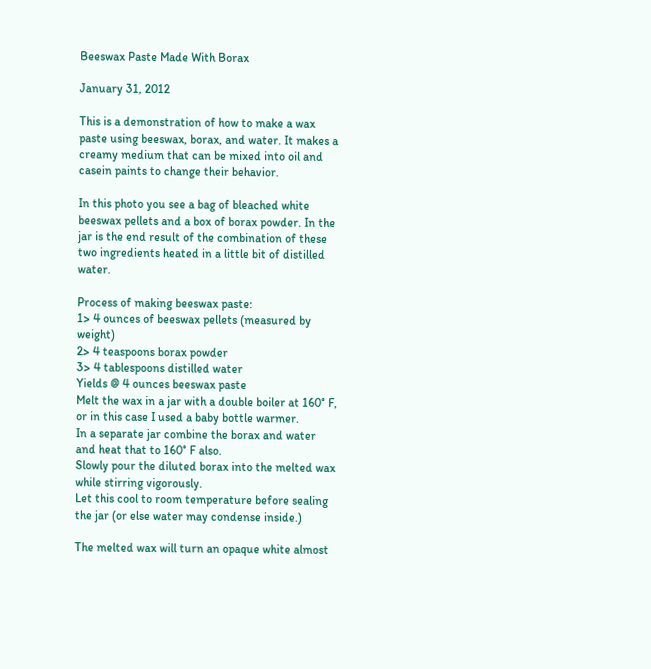Beeswax Paste Made With Borax

January 31, 2012

This is a demonstration of how to make a wax paste using beeswax, borax, and water. It makes a creamy medium that can be mixed into oil and casein paints to change their behavior.

In this photo you see a bag of bleached white beeswax pellets and a box of borax powder. In the jar is the end result of the combination of these two ingredients heated in a little bit of distilled water.

Process of making beeswax paste:
1> 4 ounces of beeswax pellets (measured by weight)
2> 4 teaspoons borax powder
3> 4 tablespoons distilled water
Yields @ 4 ounces beeswax paste
Melt the wax in a jar with a double boiler at 160° F, or in this case I used a baby bottle warmer.
In a separate jar combine the borax and water and heat that to 160° F also.
Slowly pour the diluted borax into the melted wax while stirring vigorously.
Let this cool to room temperature before sealing the jar (or else water may condense inside.)

The melted wax will turn an opaque white almost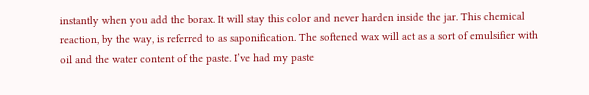instantly when you add the borax. It will stay this color and never harden inside the jar. This chemical reaction, by the way, is referred to as saponification. The softened wax will act as a sort of emulsifier with oil and the water content of the paste. I’ve had my paste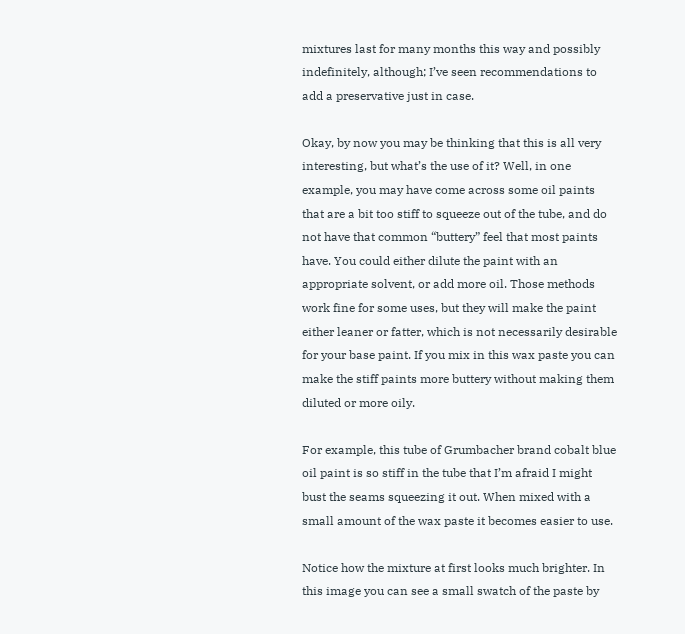mixtures last for many months this way and possibly indefinitely, although; I’ve seen recommendations to add a preservative just in case.

Okay, by now you may be thinking that this is all very interesting, but what’s the use of it? Well, in one example, you may have come across some oil paints that are a bit too stiff to squeeze out of the tube, and do not have that common “buttery” feel that most paints have. You could either dilute the paint with an appropriate solvent, or add more oil. Those methods work fine for some uses, but they will make the paint either leaner or fatter, which is not necessarily desirable for your base paint. If you mix in this wax paste you can make the stiff paints more buttery without making them diluted or more oily.

For example, this tube of Grumbacher brand cobalt blue oil paint is so stiff in the tube that I’m afraid I might bust the seams squeezing it out. When mixed with a small amount of the wax paste it becomes easier to use.

Notice how the mixture at first looks much brighter. In this image you can see a small swatch of the paste by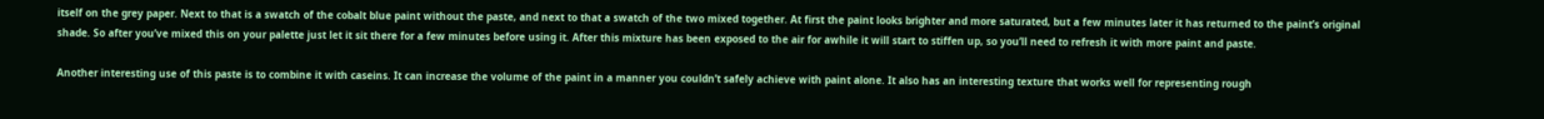itself on the grey paper. Next to that is a swatch of the cobalt blue paint without the paste, and next to that a swatch of the two mixed together. At first the paint looks brighter and more saturated, but a few minutes later it has returned to the paint’s original shade. So after you’ve mixed this on your palette just let it sit there for a few minutes before using it. After this mixture has been exposed to the air for awhile it will start to stiffen up, so you’ll need to refresh it with more paint and paste.

Another interesting use of this paste is to combine it with caseins. It can increase the volume of the paint in a manner you couldn’t safely achieve with paint alone. It also has an interesting texture that works well for representing rough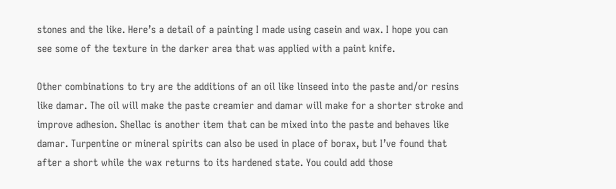stones and the like. Here’s a detail of a painting I made using casein and wax. I hope you can see some of the texture in the darker area that was applied with a paint knife.

Other combinations to try are the additions of an oil like linseed into the paste and/or resins like damar. The oil will make the paste creamier and damar will make for a shorter stroke and improve adhesion. Shellac is another item that can be mixed into the paste and behaves like damar. Turpentine or mineral spirits can also be used in place of borax, but I’ve found that after a short while the wax returns to its hardened state. You could add those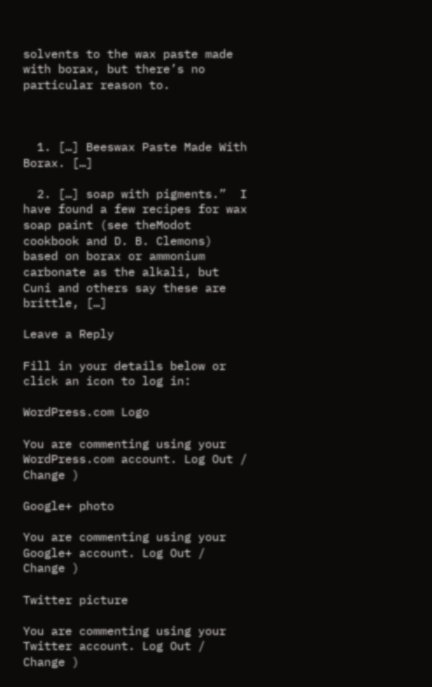solvents to the wax paste made with borax, but there’s no particular reason to.



  1. […] Beeswax Paste Made With Borax. […]

  2. […] soap with pigments.”  I have found a few recipes for wax soap paint (see theModot cookbook and D. B. Clemons) based on borax or ammonium carbonate as the alkali, but Cuni and others say these are brittle, […]

Leave a Reply

Fill in your details below or click an icon to log in:

WordPress.com Logo

You are commenting using your WordPress.com account. Log Out /  Change )

Google+ photo

You are commenting using your Google+ account. Log Out /  Change )

Twitter picture

You are commenting using your Twitter account. Log Out /  Change )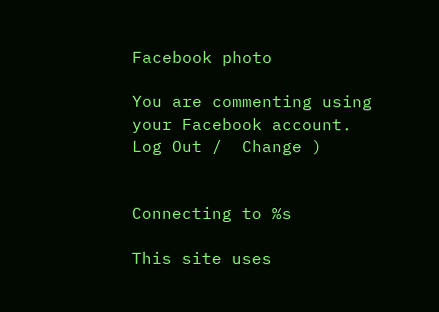Facebook photo

You are commenting using your Facebook account. Log Out /  Change )


Connecting to %s

This site uses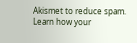Akismet to reduce spam. Learn how your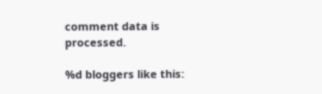comment data is processed.

%d bloggers like this: